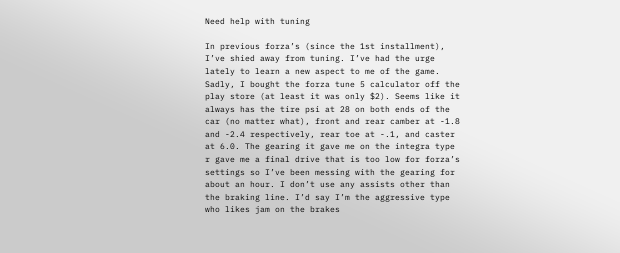Need help with tuning

In previous forza’s (since the 1st installment), I’ve shied away from tuning. I’ve had the urge lately to learn a new aspect to me of the game. Sadly, I bought the forza tune 5 calculator off the play store (at least it was only $2). Seems like it always has the tire psi at 28 on both ends of the car (no matter what), front and rear camber at -1.8 and -2.4 respectively, rear toe at -.1, and caster at 6.0. The gearing it gave me on the integra type r gave me a final drive that is too low for forza’s settings so I’ve been messing with the gearing for about an hour. I don’t use any assists other than the braking line. I’d say I’m the aggressive type who likes jam on the brakes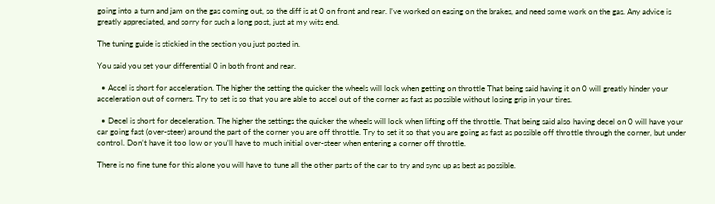going into a turn and jam on the gas coming out, so the diff is at 0 on front and rear. I’ve worked on easing on the brakes, and need some work on the gas. Any advice is greatly appreciated, and sorry for such a long post, just at my wits end.

The tuning guide is stickied in the section you just posted in.

You said you set your differential 0 in both front and rear.

  • Accel is short for acceleration. The higher the setting the quicker the wheels will lock when getting on throttle That being said having it on 0 will greatly hinder your acceleration out of corners. Try to set is so that you are able to accel out of the corner as fast as possible without losing grip in your tires.

  • Decel is short for deceleration. The higher the settings the quicker the wheels will lock when lifting off the throttle. That being said also having decel on 0 will have your car going fast (over-steer) around the part of the corner you are off throttle. Try to set it so that you are going as fast as possible off throttle through the corner, but under control. Don’t have it too low or you’ll have to much initial over-steer when entering a corner off throttle.

There is no fine tune for this alone you will have to tune all the other parts of the car to try and sync up as best as possible.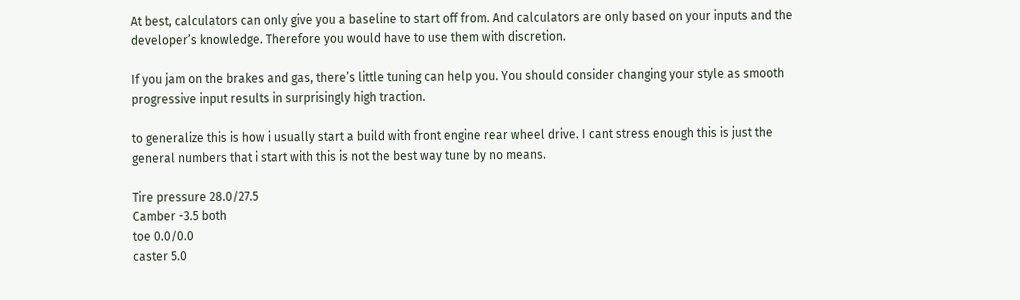At best, calculators can only give you a baseline to start off from. And calculators are only based on your inputs and the developer’s knowledge. Therefore you would have to use them with discretion.

If you jam on the brakes and gas, there’s little tuning can help you. You should consider changing your style as smooth progressive input results in surprisingly high traction.

to generalize this is how i usually start a build with front engine rear wheel drive. I cant stress enough this is just the general numbers that i start with this is not the best way tune by no means.

Tire pressure 28.0/27.5
Camber -3.5 both
toe 0.0/0.0
caster 5.0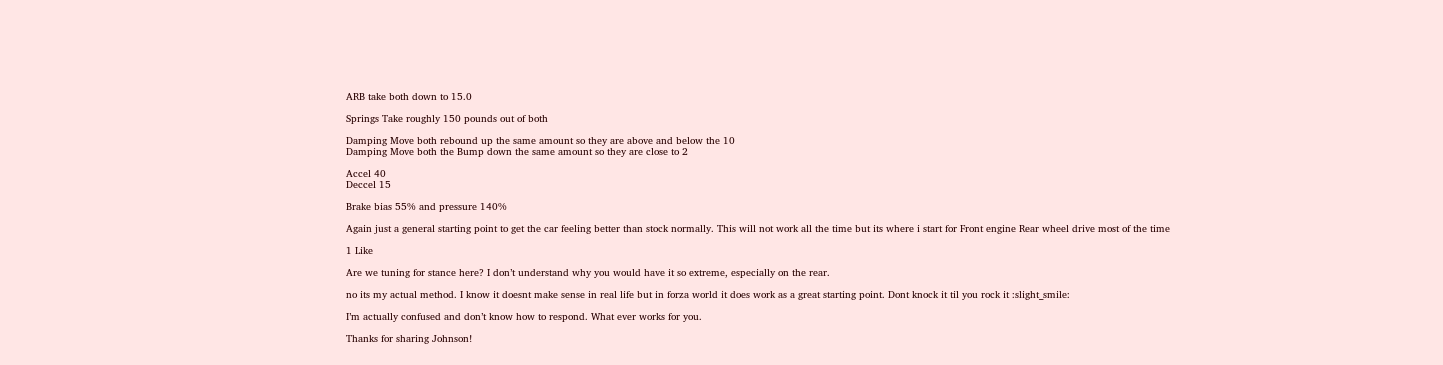ARB take both down to 15.0

Springs Take roughly 150 pounds out of both

Damping Move both rebound up the same amount so they are above and below the 10
Damping Move both the Bump down the same amount so they are close to 2

Accel 40
Deccel 15

Brake bias 55% and pressure 140%

Again just a general starting point to get the car feeling better than stock normally. This will not work all the time but its where i start for Front engine Rear wheel drive most of the time

1 Like

Are we tuning for stance here? I don’t understand why you would have it so extreme, especially on the rear.

no its my actual method. I know it doesnt make sense in real life but in forza world it does work as a great starting point. Dont knock it til you rock it :slight_smile:

I’m actually confused and don’t know how to respond. What ever works for you.

Thanks for sharing Johnson!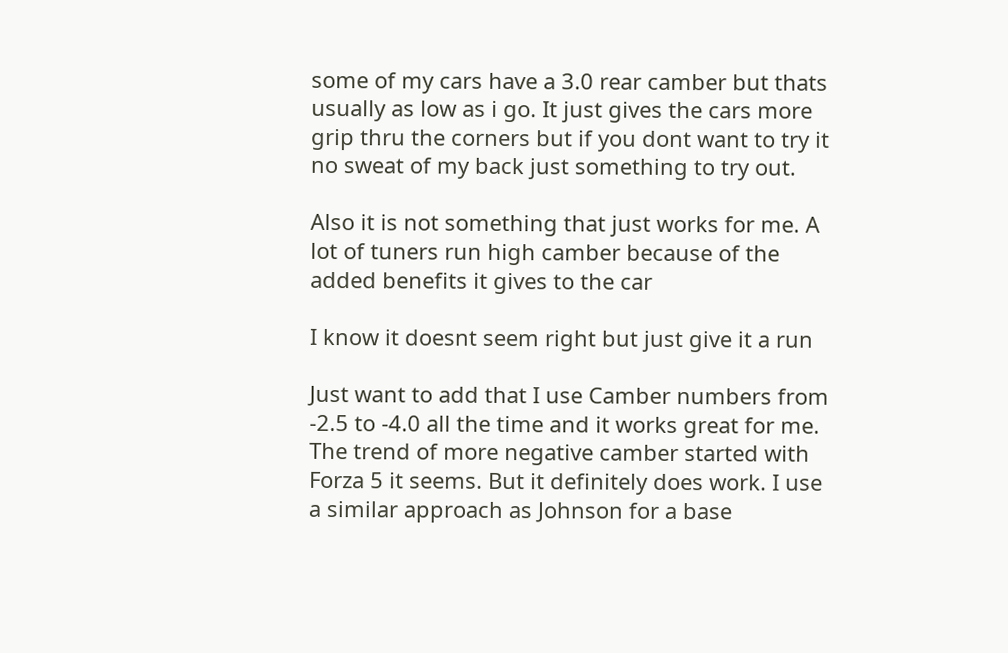some of my cars have a 3.0 rear camber but thats usually as low as i go. It just gives the cars more grip thru the corners but if you dont want to try it no sweat of my back just something to try out.

Also it is not something that just works for me. A lot of tuners run high camber because of the added benefits it gives to the car

I know it doesnt seem right but just give it a run

Just want to add that I use Camber numbers from -2.5 to -4.0 all the time and it works great for me. The trend of more negative camber started with Forza 5 it seems. But it definitely does work. I use a similar approach as Johnson for a base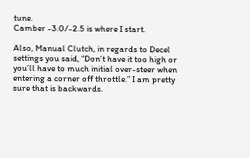tune.
Camber -3.0/-2.5 is where I start.

Also, Manual Clutch, in regards to Decel settings you said, “Don’t have it too high or you’ll have to much initial over-steer when entering a corner off throttle.” I am pretty sure that is backwards.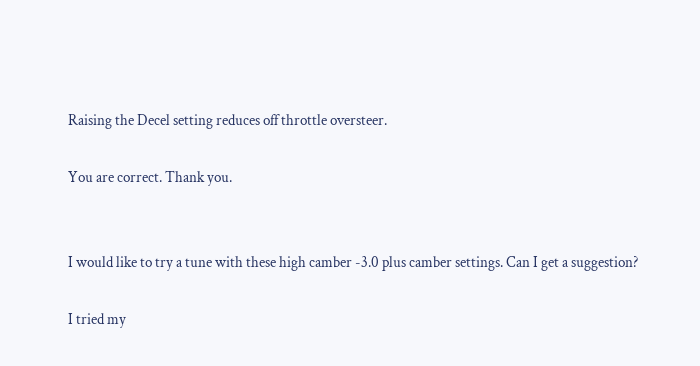Raising the Decel setting reduces off throttle oversteer.

You are correct. Thank you.


I would like to try a tune with these high camber -3.0 plus camber settings. Can I get a suggestion?

I tried my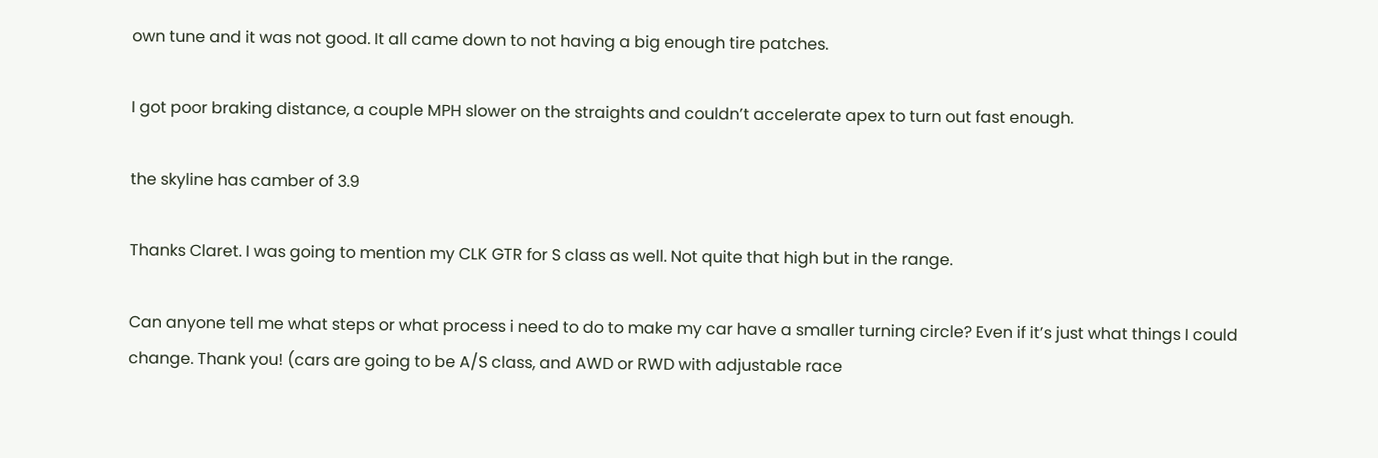own tune and it was not good. It all came down to not having a big enough tire patches.

I got poor braking distance, a couple MPH slower on the straights and couldn’t accelerate apex to turn out fast enough.

the skyline has camber of 3.9

Thanks Claret. I was going to mention my CLK GTR for S class as well. Not quite that high but in the range.

Can anyone tell me what steps or what process i need to do to make my car have a smaller turning circle? Even if it’s just what things I could change. Thank you! (cars are going to be A/S class, and AWD or RWD with adjustable race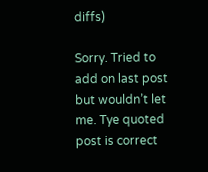diffs)

Sorry. Tried to add on last post but wouldn’t let me. Tye quoted post is correct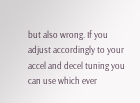but also wrong. If you adjust accordingly to your accel and decel tuning you can use which ever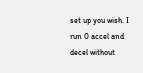set up you wish. I run 0 accel and decel without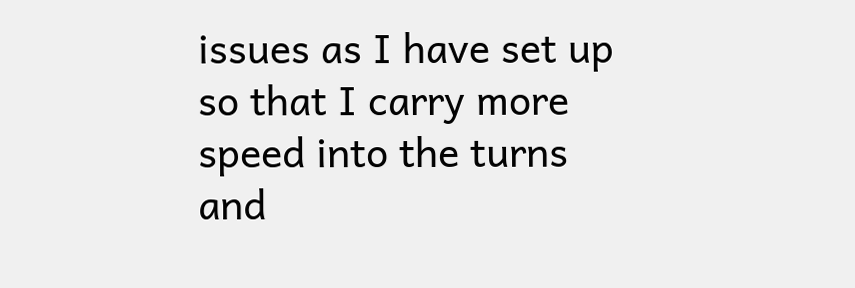issues as I have set up so that I carry more speed into the turns and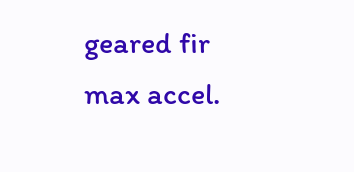geared fir max accel.